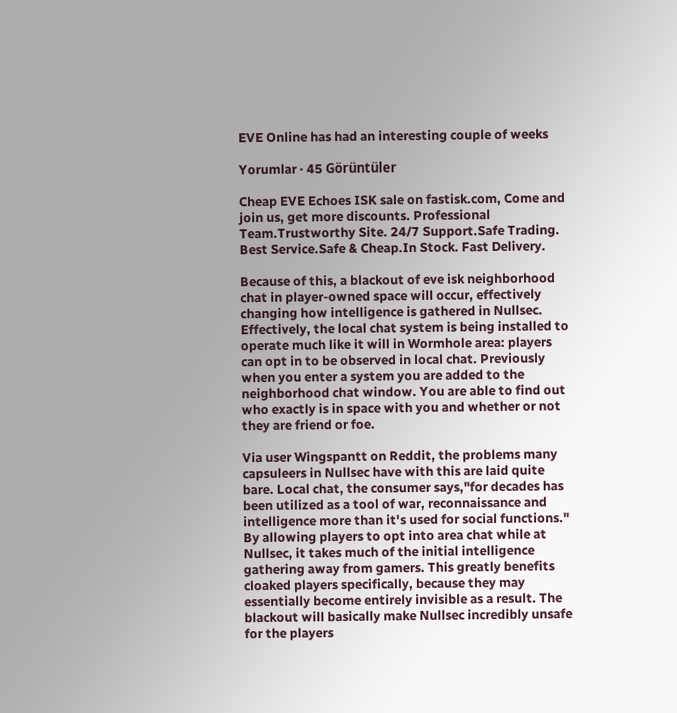EVE Online has had an interesting couple of weeks

Yorumlar · 45 Görüntüler

Cheap EVE Echoes ISK sale on fastisk.com, Come and join us, get more discounts. Professional Team.Trustworthy Site. 24/7 Support.Safe Trading. Best Service.Safe & Cheap.In Stock. Fast Delivery.

Because of this, a blackout of eve isk neighborhood chat in player-owned space will occur, effectively changing how intelligence is gathered in Nullsec. Effectively, the local chat system is being installed to operate much like it will in Wormhole area: players can opt in to be observed in local chat. Previously when you enter a system you are added to the neighborhood chat window. You are able to find out who exactly is in space with you and whether or not they are friend or foe.

Via user Wingspantt on Reddit, the problems many capsuleers in Nullsec have with this are laid quite bare. Local chat, the consumer says,"for decades has been utilized as a tool of war, reconnaissance and intelligence more than it's used for social functions." By allowing players to opt into area chat while at Nullsec, it takes much of the initial intelligence gathering away from gamers. This greatly benefits cloaked players specifically, because they may essentially become entirely invisible as a result. The blackout will basically make Nullsec incredibly unsafe for the players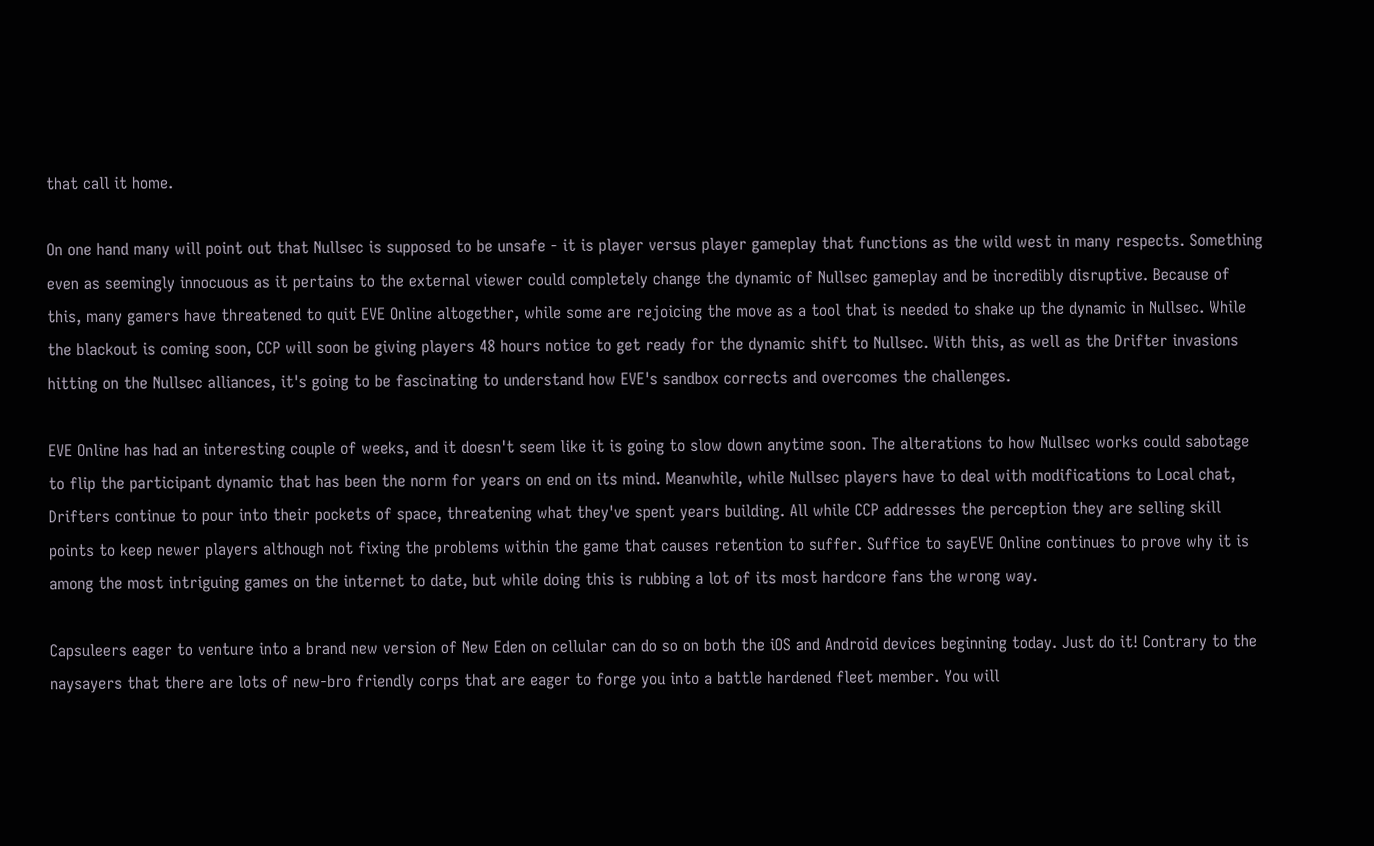that call it home.

On one hand many will point out that Nullsec is supposed to be unsafe - it is player versus player gameplay that functions as the wild west in many respects. Something even as seemingly innocuous as it pertains to the external viewer could completely change the dynamic of Nullsec gameplay and be incredibly disruptive. Because of this, many gamers have threatened to quit EVE Online altogether, while some are rejoicing the move as a tool that is needed to shake up the dynamic in Nullsec. While the blackout is coming soon, CCP will soon be giving players 48 hours notice to get ready for the dynamic shift to Nullsec. With this, as well as the Drifter invasions hitting on the Nullsec alliances, it's going to be fascinating to understand how EVE's sandbox corrects and overcomes the challenges.

EVE Online has had an interesting couple of weeks, and it doesn't seem like it is going to slow down anytime soon. The alterations to how Nullsec works could sabotage to flip the participant dynamic that has been the norm for years on end on its mind. Meanwhile, while Nullsec players have to deal with modifications to Local chat, Drifters continue to pour into their pockets of space, threatening what they've spent years building. All while CCP addresses the perception they are selling skill points to keep newer players although not fixing the problems within the game that causes retention to suffer. Suffice to sayEVE Online continues to prove why it is among the most intriguing games on the internet to date, but while doing this is rubbing a lot of its most hardcore fans the wrong way.

Capsuleers eager to venture into a brand new version of New Eden on cellular can do so on both the iOS and Android devices beginning today. Just do it! Contrary to the naysayers that there are lots of new-bro friendly corps that are eager to forge you into a battle hardened fleet member. You will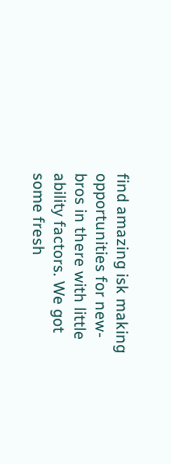find amazing isk making opportunities for new-bros in there with little ability factors. We got some fresh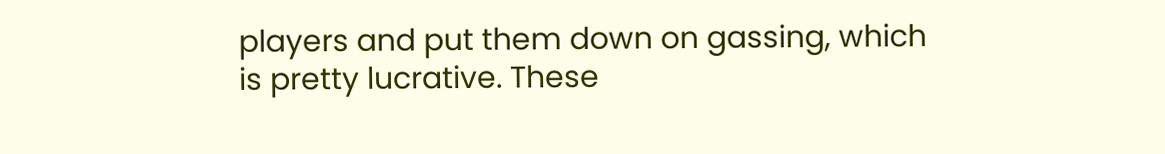players and put them down on gassing, which is pretty lucrative. These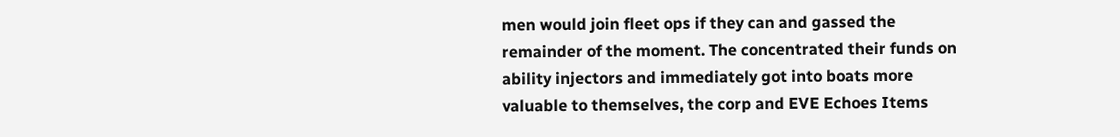men would join fleet ops if they can and gassed the remainder of the moment. The concentrated their funds on ability injectors and immediately got into boats more valuable to themselves, the corp and EVE Echoes Items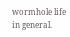wormhole life in general.